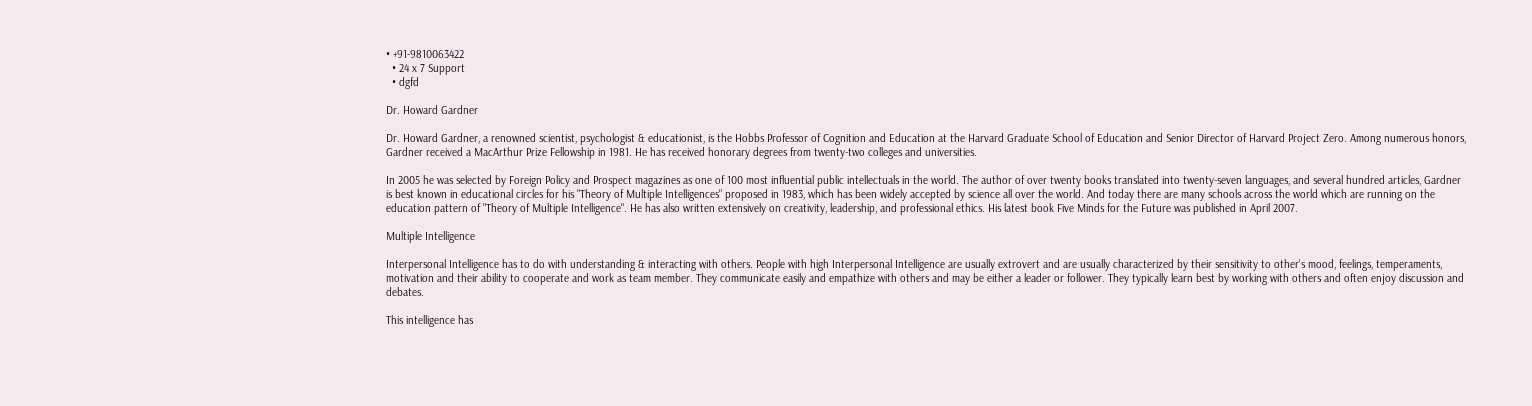• +91-9810063422
  • 24 x 7 Support
  • dgfd

Dr. Howard Gardner

Dr. Howard Gardner, a renowned scientist, psychologist & educationist, is the Hobbs Professor of Cognition and Education at the Harvard Graduate School of Education and Senior Director of Harvard Project Zero. Among numerous honors, Gardner received a MacArthur Prize Fellowship in 1981. He has received honorary degrees from twenty-two colleges and universities.

In 2005 he was selected by Foreign Policy and Prospect magazines as one of 100 most influential public intellectuals in the world. The author of over twenty books translated into twenty-seven languages, and several hundred articles, Gardner is best known in educational circles for his "Theory of Multiple Intelligences" proposed in 1983, which has been widely accepted by science all over the world. And today there are many schools across the world which are running on the education pattern of "Theory of Multiple Intelligence". He has also written extensively on creativity, leadership, and professional ethics. His latest book Five Minds for the Future was published in April 2007.

Multiple Intelligence

Interpersonal Intelligence has to do with understanding & interacting with others. People with high Interpersonal Intelligence are usually extrovert and are usually characterized by their sensitivity to other's mood, feelings, temperaments, motivation and their ability to cooperate and work as team member. They communicate easily and empathize with others and may be either a leader or follower. They typically learn best by working with others and often enjoy discussion and debates.

This intelligence has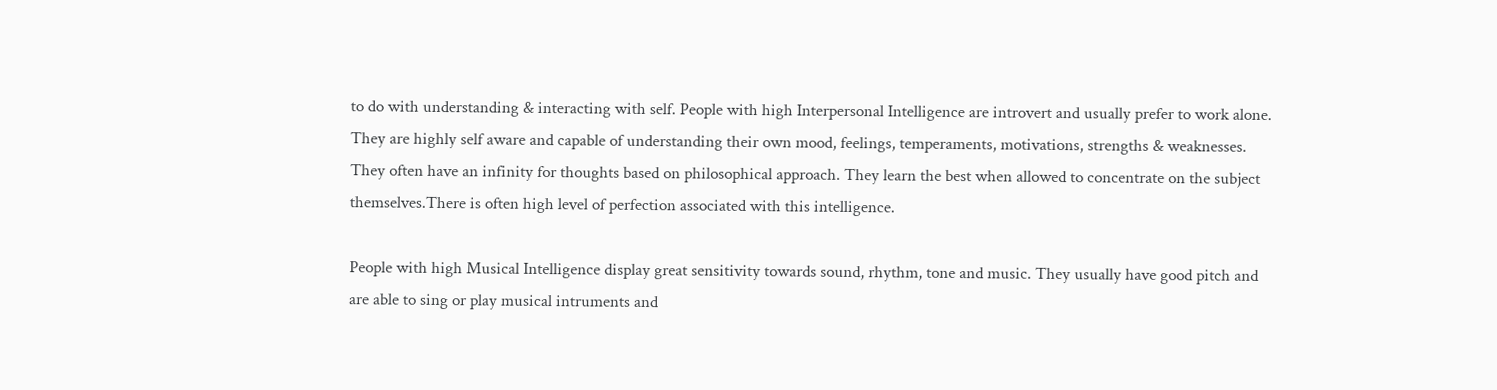to do with understanding & interacting with self. People with high Interpersonal Intelligence are introvert and usually prefer to work alone. They are highly self aware and capable of understanding their own mood, feelings, temperaments, motivations, strengths & weaknesses. They often have an infinity for thoughts based on philosophical approach. They learn the best when allowed to concentrate on the subject themselves.There is often high level of perfection associated with this intelligence.

People with high Musical Intelligence display great sensitivity towards sound, rhythm, tone and music. They usually have good pitch and are able to sing or play musical intruments and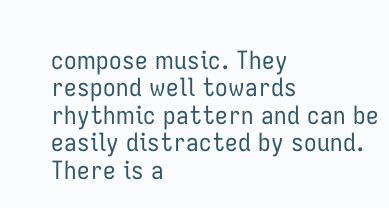compose music. They respond well towards rhythmic pattern and can be easily distracted by sound. There is a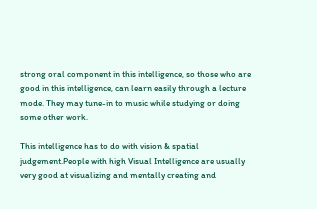strong oral component in this intelligence, so those who are good in this intelligence, can learn easily through a lecture mode. They may tune-in to music while studying or doing some other work.

This intelligence has to do with vision & spatial judgement.People with high Visual Intelligence are usually very good at visualizing and mentally creating and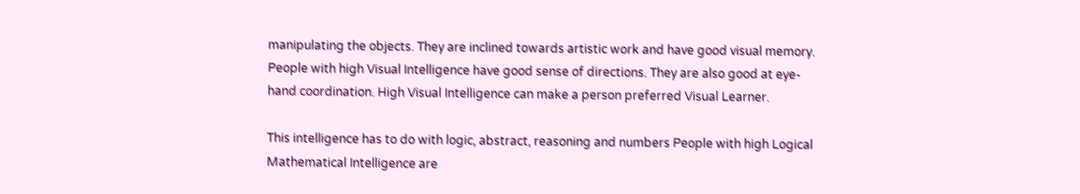manipulating the objects. They are inclined towards artistic work and have good visual memory. People with high Visual Intelligence have good sense of directions. They are also good at eye-hand coordination. High Visual Intelligence can make a person preferred Visual Learner.

This intelligence has to do with logic, abstract, reasoning and numbers People with high Logical Mathematical Intelligence are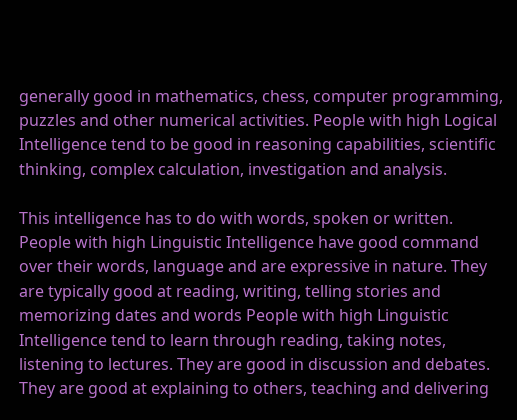generally good in mathematics, chess, computer programming, puzzles and other numerical activities. People with high Logical Intelligence tend to be good in reasoning capabilities, scientific thinking, complex calculation, investigation and analysis.

This intelligence has to do with words, spoken or written. People with high Linguistic Intelligence have good command over their words, language and are expressive in nature. They are typically good at reading, writing, telling stories and memorizing dates and words People with high Linguistic Intelligence tend to learn through reading, taking notes, listening to lectures. They are good in discussion and debates. They are good at explaining to others, teaching and delivering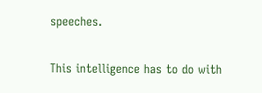speeches.

This intelligence has to do with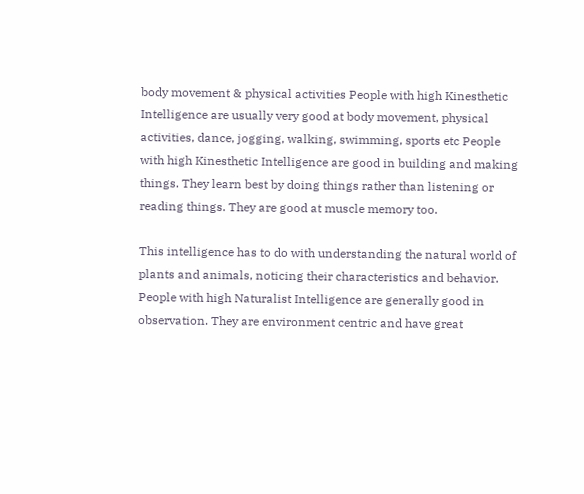body movement & physical activities People with high Kinesthetic Intelligence are usually very good at body movement, physical activities, dance, jogging, walking, swimming, sports etc People with high Kinesthetic Intelligence are good in building and making things. They learn best by doing things rather than listening or reading things. They are good at muscle memory too.

This intelligence has to do with understanding the natural world of plants and animals, noticing their characteristics and behavior. People with high Naturalist Intelligence are generally good in observation. They are environment centric and have great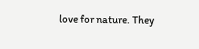love for nature. They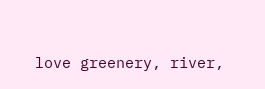love greenery, river,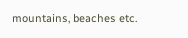mountains, beaches etc.